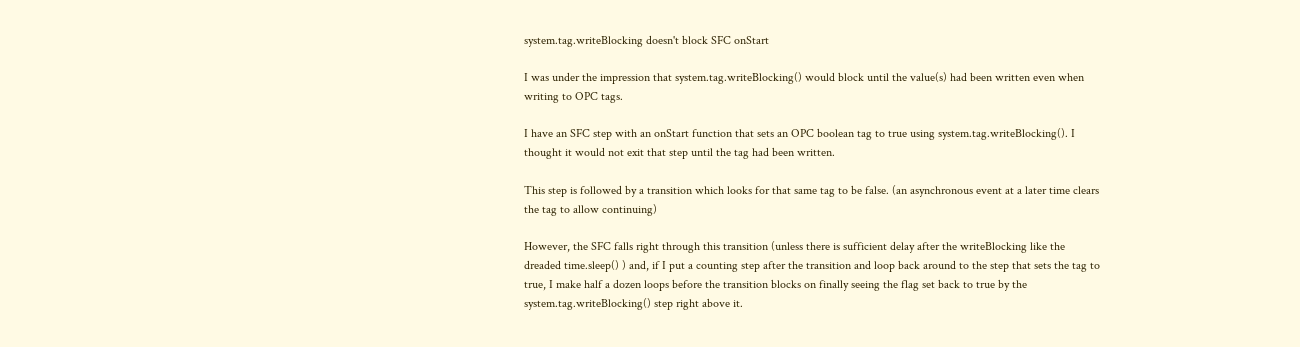system.tag.writeBlocking doesn't block SFC onStart

I was under the impression that system.tag.writeBlocking() would block until the value(s) had been written even when writing to OPC tags.

I have an SFC step with an onStart function that sets an OPC boolean tag to true using system.tag.writeBlocking(). I thought it would not exit that step until the tag had been written.

This step is followed by a transition which looks for that same tag to be false. (an asynchronous event at a later time clears the tag to allow continuing)

However, the SFC falls right through this transition (unless there is sufficient delay after the writeBlocking like the dreaded time.sleep() ) and, if I put a counting step after the transition and loop back around to the step that sets the tag to true, I make half a dozen loops before the transition blocks on finally seeing the flag set back to true by the system.tag.writeBlocking() step right above it.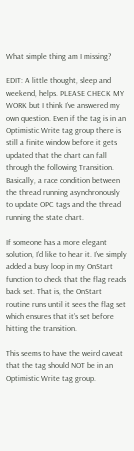What simple thing am I missing?

EDIT: A little thought, sleep and weekend, helps. PLEASE CHECK MY WORK but I think I’ve answered my own question. Even if the tag is in an Optimistic Write tag group there is still a finite window before it gets updated that the chart can fall through the following Transition. Basically, a race condition between the thread running asynchronously to update OPC tags and the thread running the state chart.

If someone has a more elegant solution, I’d like to hear it. I’ve simply added a busy loop in my OnStart function to check that the flag reads back set. That is, the OnStart routine runs until it sees the flag set which ensures that it’s set before hitting the transition.

This seems to have the weird caveat that the tag should NOT be in an Optimistic Write tag group.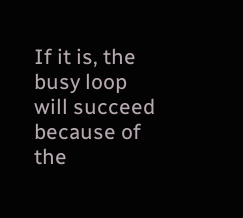If it is, the busy loop will succeed because of the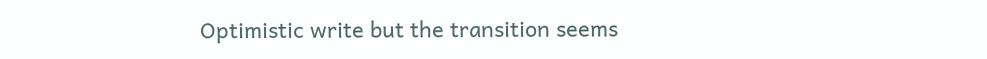Optimistic write but the transition seems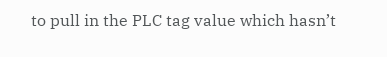to pull in the PLC tag value which hasn’t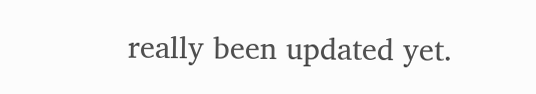really been updated yet.